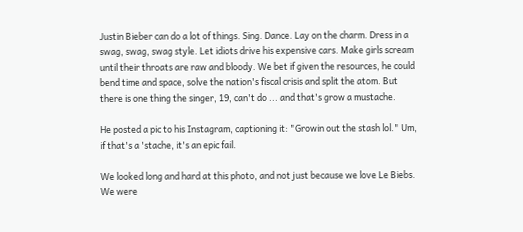Justin Bieber can do a lot of things. Sing. Dance. Lay on the charm. Dress in a swag, swag, swag style. Let idiots drive his expensive cars. Make girls scream until their throats are raw and bloody. We bet if given the resources, he could bend time and space, solve the nation's fiscal crisis and split the atom. But there is one thing the singer, 19, can't do ... and that's grow a mustache.

He posted a pic to his Instagram, captioning it: "Growin out the stash lol." Um, if that's a 'stache, it's an epic fail.

We looked long and hard at this photo, and not just because we love Le Biebs. We were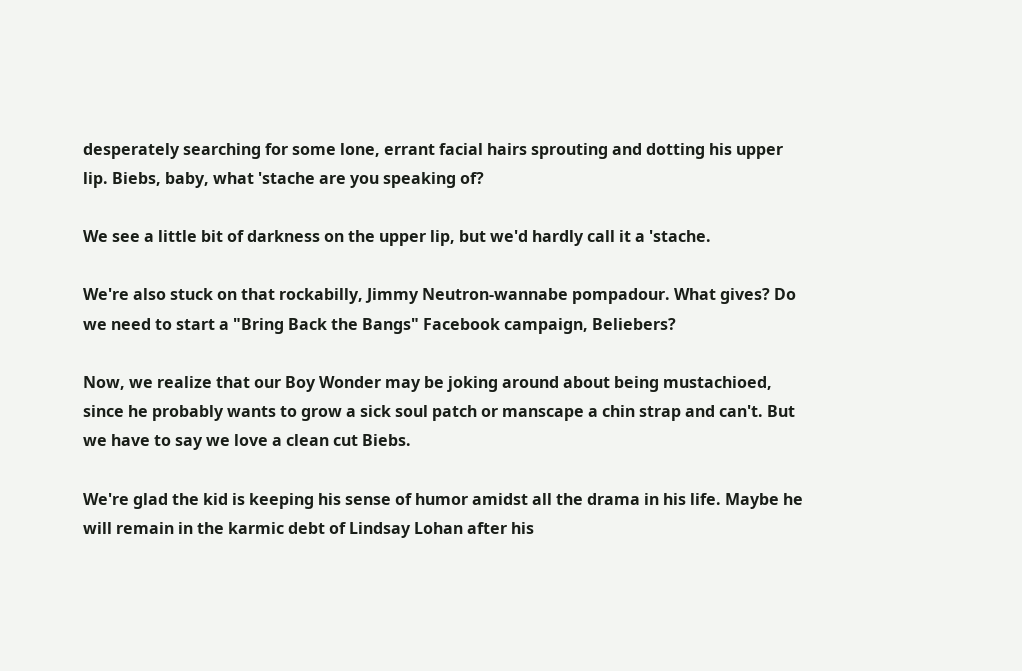desperately searching for some lone, errant facial hairs sprouting and dotting his upper lip. Biebs, baby, what 'stache are you speaking of?

We see a little bit of darkness on the upper lip, but we'd hardly call it a 'stache.

We're also stuck on that rockabilly, Jimmy Neutron-wannabe pompadour. What gives? Do we need to start a "Bring Back the Bangs" Facebook campaign, Beliebers?

Now, we realize that our Boy Wonder may be joking around about being mustachioed, since he probably wants to grow a sick soul patch or manscape a chin strap and can't. But we have to say we love a clean cut Biebs.

We're glad the kid is keeping his sense of humor amidst all the drama in his life. Maybe he will remain in the karmic debt of Lindsay Lohan after his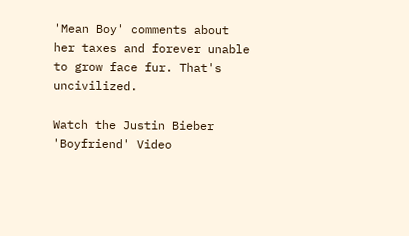'Mean Boy' comments about her taxes and forever unable to grow face fur. That's uncivilized.

Watch the Justin Bieber 'Boyfriend' Video